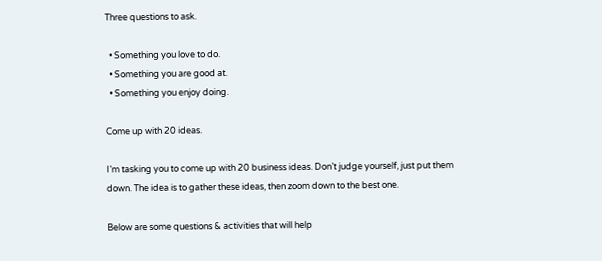Three questions to ask.

  • Something you love to do.
  • Something you are good at.
  • Something you enjoy doing.

Come up with 20 ideas.

I’m tasking you to come up with 20 business ideas. Don’t judge yourself, just put them down. The idea is to gather these ideas, then zoom down to the best one.

Below are some questions & activities that will help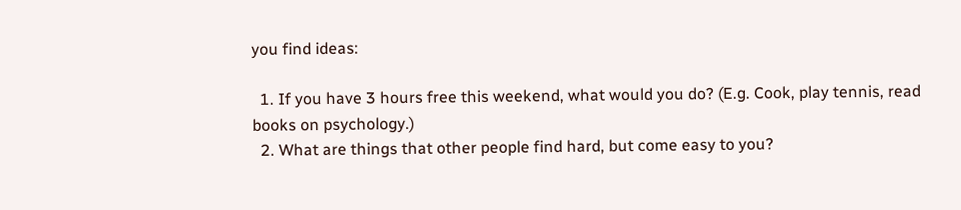you find ideas:

  1. If you have 3 hours free this weekend, what would you do? (E.g. Cook, play tennis, read books on psychology.)
  2. What are things that other people find hard, but come easy to you?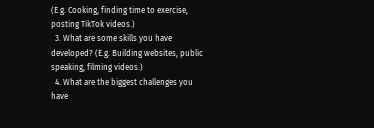(E.g. Cooking, finding time to exercise, posting TikTok videos.)
  3. What are some skills you have developed? (E.g. Building websites, public speaking, filming videos.)
  4. What are the biggest challenges you have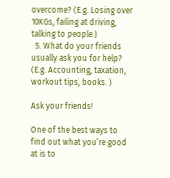overcome? (E.g. Losing over 10KGs, failing at driving, talking to people.)
  5. What do your friends usually ask you for help? (E.g. Accounting, taxation, workout tips, books. )

Ask your friends!

One of the best ways to find out what you’re good at is to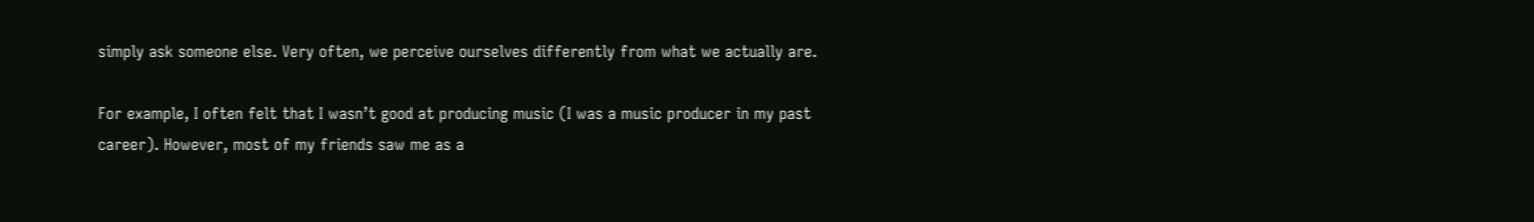simply ask someone else. Very often, we perceive ourselves differently from what we actually are.

For example, I often felt that I wasn’t good at producing music (I was a music producer in my past career). However, most of my friends saw me as a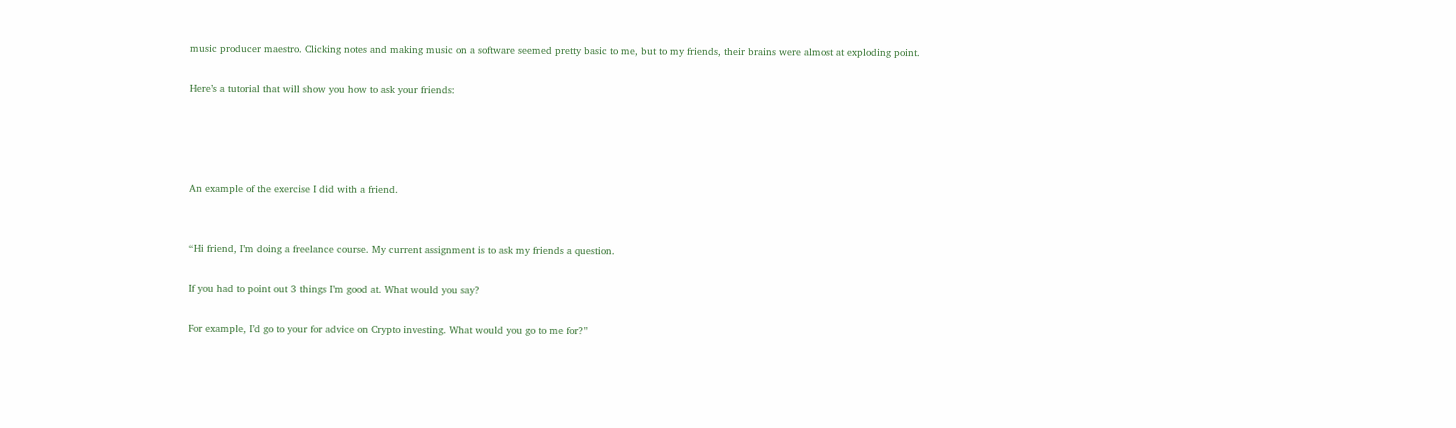music producer maestro. Clicking notes and making music on a software seemed pretty basic to me, but to my friends, their brains were almost at exploding point.

Here’s a tutorial that will show you how to ask your friends:




An example of the exercise I did with a friend.


“Hi friend, I’m doing a freelance course. My current assignment is to ask my friends a question.

If you had to point out 3 things I’m good at. What would you say?

For example, I’d go to your for advice on Crypto investing. What would you go to me for?”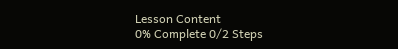Lesson Content
0% Complete 0/2 Steps